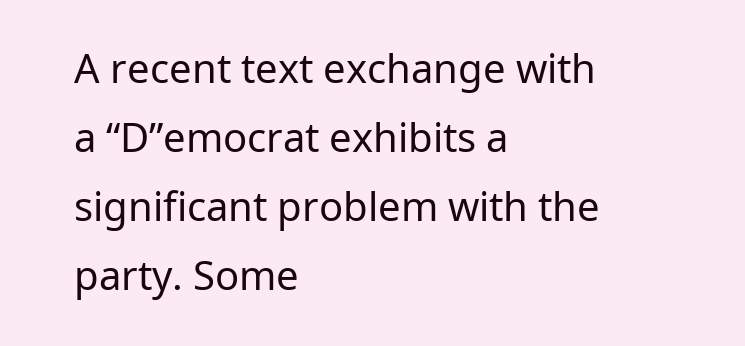A recent text exchange with a “D”emocrat exhibits a significant problem with the party. Some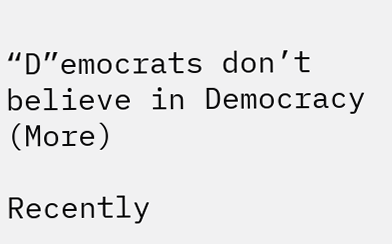“D”emocrats don’t believe in Democracy (More)

Recently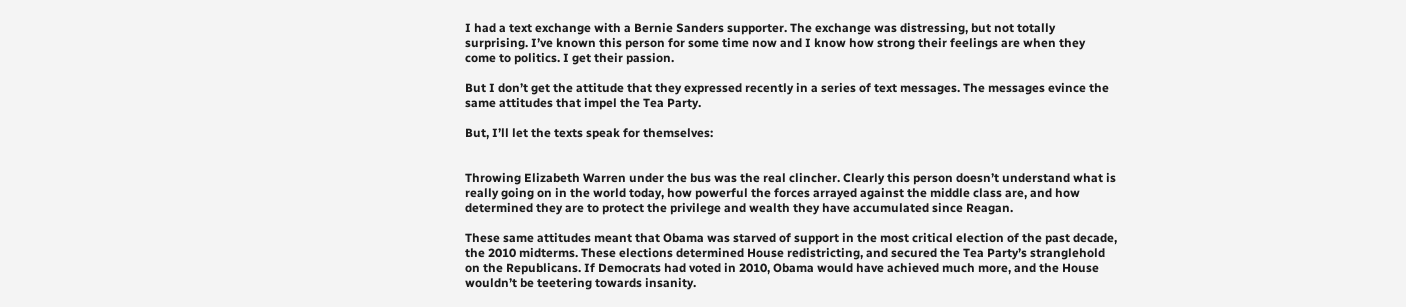I had a text exchange with a Bernie Sanders supporter. The exchange was distressing, but not totally surprising. I’ve known this person for some time now and I know how strong their feelings are when they come to politics. I get their passion.

But I don’t get the attitude that they expressed recently in a series of text messages. The messages evince the same attitudes that impel the Tea Party.

But, I’ll let the texts speak for themselves:


Throwing Elizabeth Warren under the bus was the real clincher. Clearly this person doesn’t understand what is really going on in the world today, how powerful the forces arrayed against the middle class are, and how determined they are to protect the privilege and wealth they have accumulated since Reagan.

These same attitudes meant that Obama was starved of support in the most critical election of the past decade, the 2010 midterms. These elections determined House redistricting, and secured the Tea Party’s stranglehold on the Republicans. If Democrats had voted in 2010, Obama would have achieved much more, and the House wouldn’t be teetering towards insanity.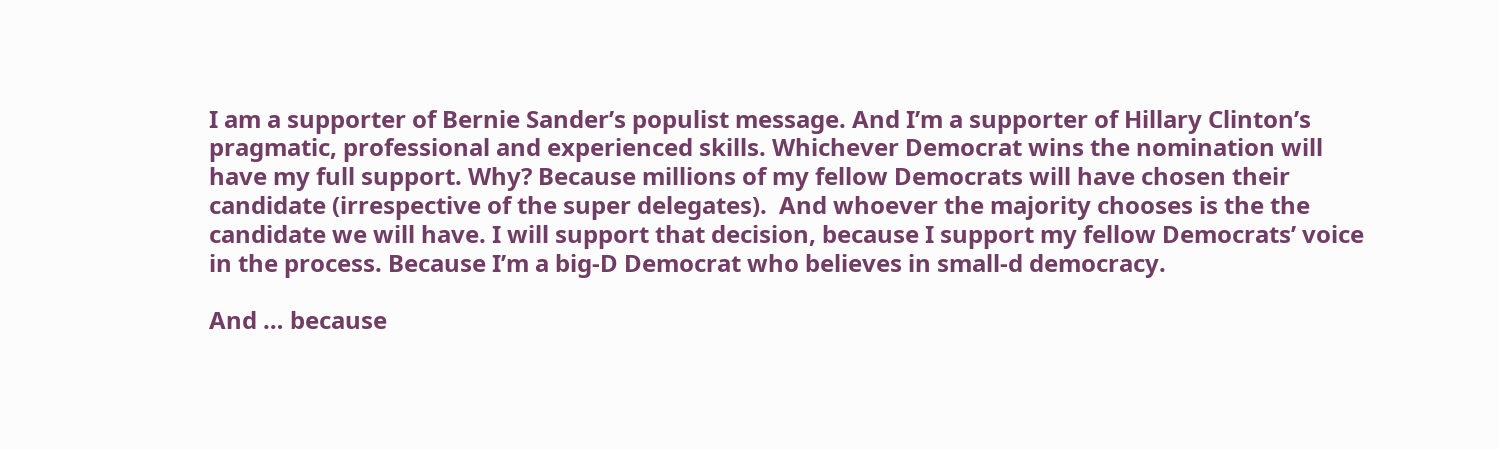I am a supporter of Bernie Sander’s populist message. And I’m a supporter of Hillary Clinton’s pragmatic, professional and experienced skills. Whichever Democrat wins the nomination will have my full support. Why? Because millions of my fellow Democrats will have chosen their candidate (irrespective of the super delegates).  And whoever the majority chooses is the the candidate we will have. I will support that decision, because I support my fellow Democrats’ voice in the process. Because I’m a big-D Democrat who believes in small-d democracy.

And … because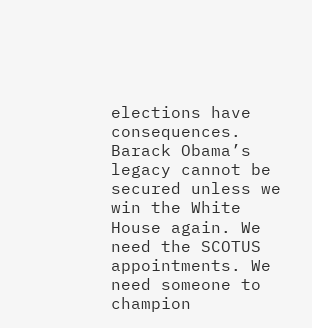elections have consequences. Barack Obama’s legacy cannot be secured unless we win the White House again. We need the SCOTUS appointments. We need someone to champion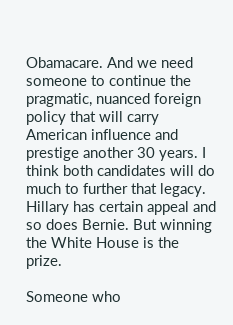Obamacare. And we need someone to continue the pragmatic, nuanced foreign policy that will carry American influence and prestige another 30 years. I think both candidates will do much to further that legacy. Hillary has certain appeal and so does Bernie. But winning the White House is the prize.

Someone who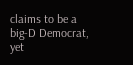claims to be a big-D Democrat, yet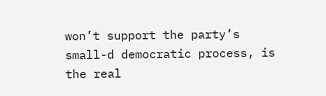won’t support the party’s small-d democratic process, is the real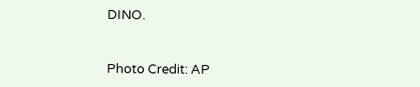DINO.


Photo Credit: AP